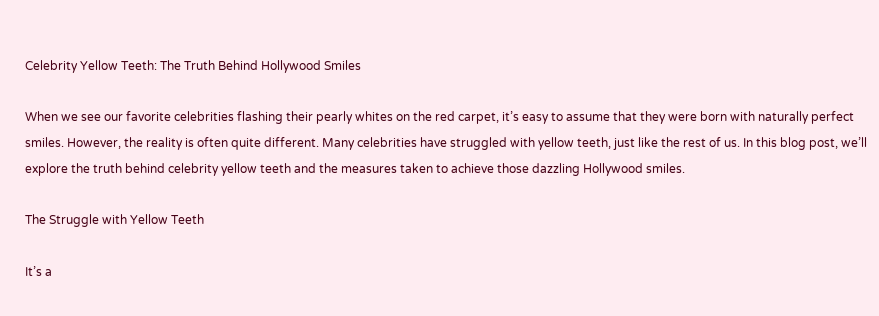Celebrity Yellow Teeth: The Truth Behind Hollywood Smiles

When we see our favorite celebrities flashing their pearly whites on the red carpet, it’s easy to assume that they were born with naturally perfect smiles. However, the reality is often quite different. Many celebrities have struggled with yellow teeth, just like the rest of us. In this blog post, we’ll explore the truth behind celebrity yellow teeth and the measures taken to achieve those dazzling Hollywood smiles.

The Struggle with Yellow Teeth

It’s a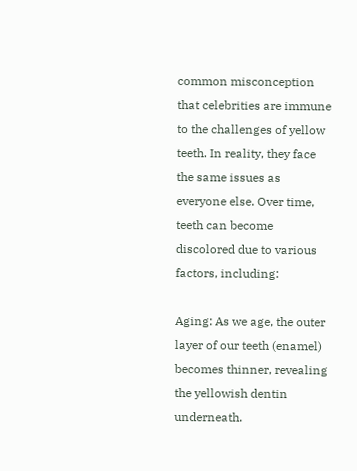common misconception that celebrities are immune to the challenges of yellow teeth. In reality, they face the same issues as everyone else. Over time, teeth can become discolored due to various factors, including:

Aging: As we age, the outer layer of our teeth (enamel) becomes thinner, revealing the yellowish dentin underneath.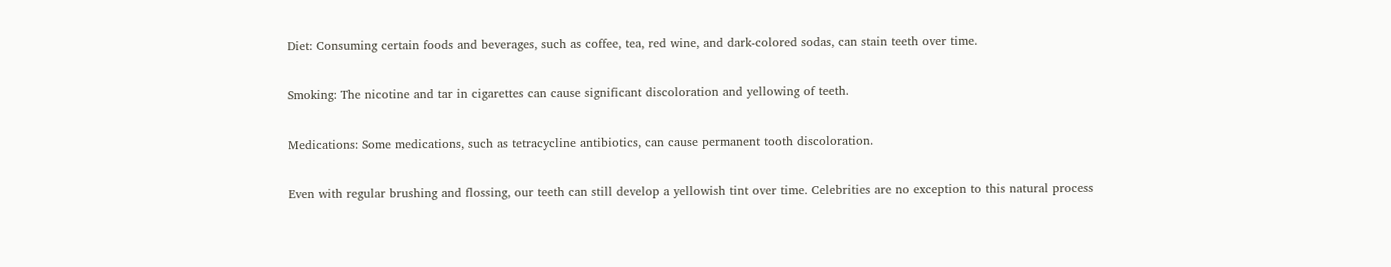Diet: Consuming certain foods and beverages, such as coffee, tea, red wine, and dark-colored sodas, can stain teeth over time.

Smoking: The nicotine and tar in cigarettes can cause significant discoloration and yellowing of teeth.

Medications: Some medications, such as tetracycline antibiotics, can cause permanent tooth discoloration.

Even with regular brushing and flossing, our teeth can still develop a yellowish tint over time. Celebrities are no exception to this natural process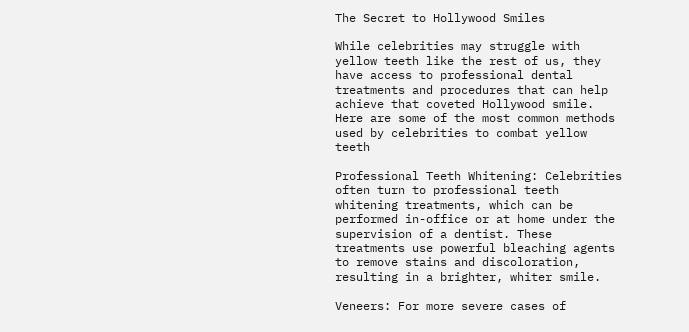The Secret to Hollywood Smiles

While celebrities may struggle with yellow teeth like the rest of us, they have access to professional dental treatments and procedures that can help achieve that coveted Hollywood smile. Here are some of the most common methods used by celebrities to combat yellow teeth

Professional Teeth Whitening: Celebrities often turn to professional teeth whitening treatments, which can be performed in-office or at home under the supervision of a dentist. These treatments use powerful bleaching agents to remove stains and discoloration, resulting in a brighter, whiter smile.

Veneers: For more severe cases of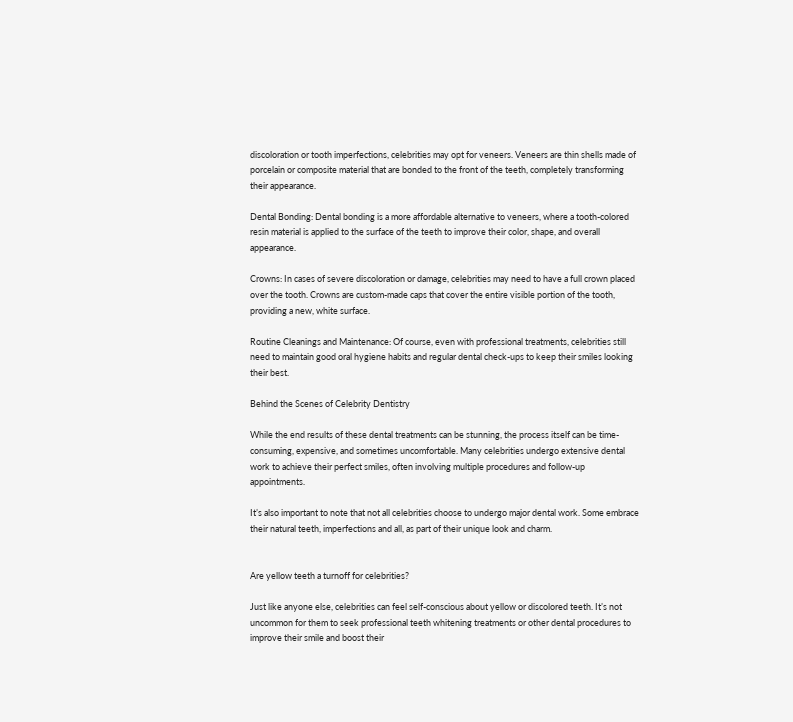discoloration or tooth imperfections, celebrities may opt for veneers. Veneers are thin shells made of porcelain or composite material that are bonded to the front of the teeth, completely transforming their appearance.

Dental Bonding: Dental bonding is a more affordable alternative to veneers, where a tooth-colored resin material is applied to the surface of the teeth to improve their color, shape, and overall appearance.

Crowns: In cases of severe discoloration or damage, celebrities may need to have a full crown placed over the tooth. Crowns are custom-made caps that cover the entire visible portion of the tooth, providing a new, white surface.

Routine Cleanings and Maintenance: Of course, even with professional treatments, celebrities still need to maintain good oral hygiene habits and regular dental check-ups to keep their smiles looking their best.

Behind the Scenes of Celebrity Dentistry

While the end results of these dental treatments can be stunning, the process itself can be time-consuming, expensive, and sometimes uncomfortable. Many celebrities undergo extensive dental work to achieve their perfect smiles, often involving multiple procedures and follow-up appointments.

It’s also important to note that not all celebrities choose to undergo major dental work. Some embrace their natural teeth, imperfections and all, as part of their unique look and charm.


Are yellow teeth a turnoff for celebrities?

Just like anyone else, celebrities can feel self-conscious about yellow or discolored teeth. It’s not uncommon for them to seek professional teeth whitening treatments or other dental procedures to improve their smile and boost their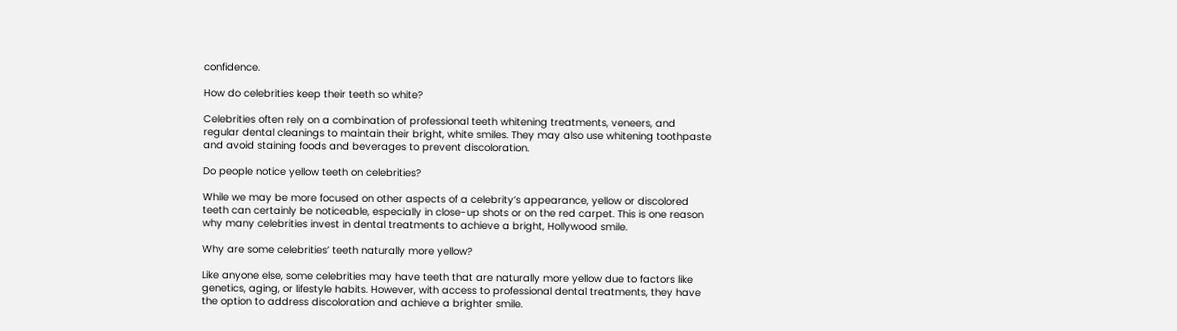confidence.

How do celebrities keep their teeth so white?

Celebrities often rely on a combination of professional teeth whitening treatments, veneers, and regular dental cleanings to maintain their bright, white smiles. They may also use whitening toothpaste and avoid staining foods and beverages to prevent discoloration.

Do people notice yellow teeth on celebrities?

While we may be more focused on other aspects of a celebrity’s appearance, yellow or discolored teeth can certainly be noticeable, especially in close-up shots or on the red carpet. This is one reason why many celebrities invest in dental treatments to achieve a bright, Hollywood smile.

Why are some celebrities’ teeth naturally more yellow?

Like anyone else, some celebrities may have teeth that are naturally more yellow due to factors like genetics, aging, or lifestyle habits. However, with access to professional dental treatments, they have the option to address discoloration and achieve a brighter smile.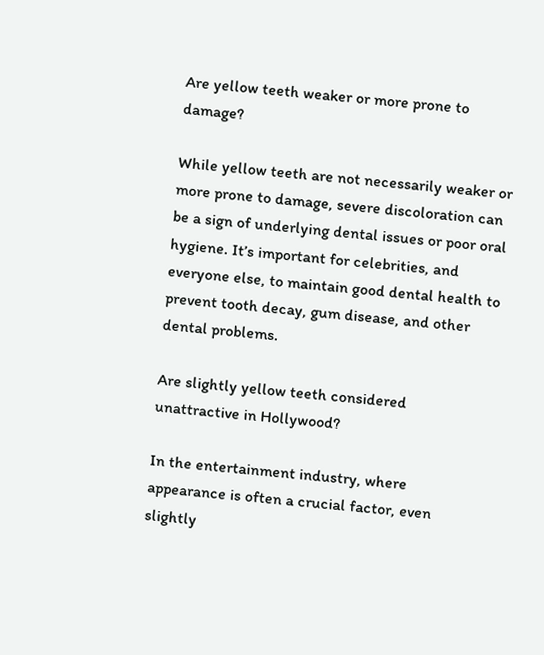Are yellow teeth weaker or more prone to damage?

While yellow teeth are not necessarily weaker or more prone to damage, severe discoloration can be a sign of underlying dental issues or poor oral hygiene. It’s important for celebrities, and everyone else, to maintain good dental health to prevent tooth decay, gum disease, and other dental problems.

Are slightly yellow teeth considered unattractive in Hollywood?

In the entertainment industry, where appearance is often a crucial factor, even slightly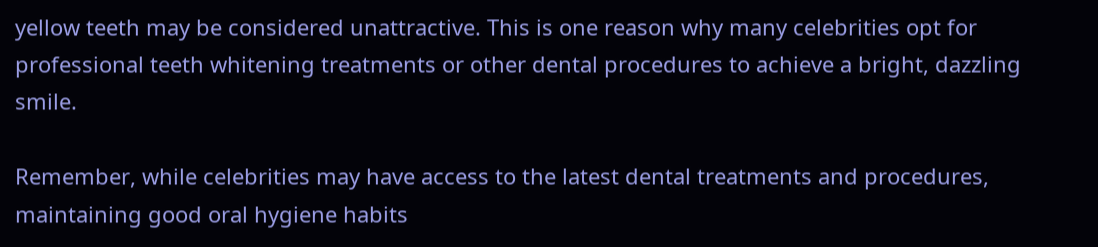yellow teeth may be considered unattractive. This is one reason why many celebrities opt for professional teeth whitening treatments or other dental procedures to achieve a bright, dazzling smile.

Remember, while celebrities may have access to the latest dental treatments and procedures, maintaining good oral hygiene habits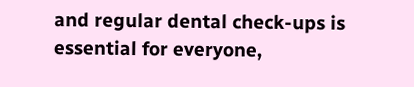and regular dental check-ups is essential for everyone,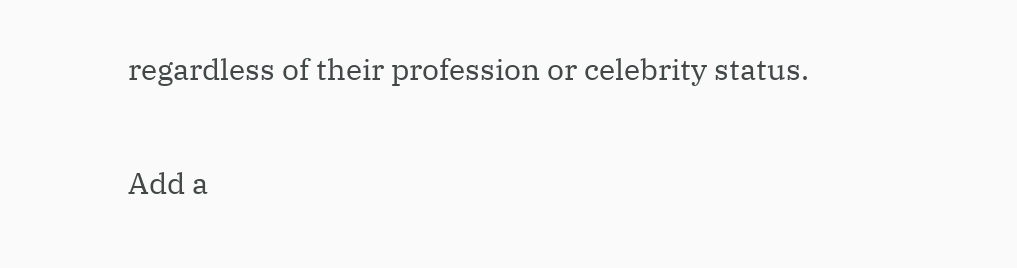regardless of their profession or celebrity status.

Add a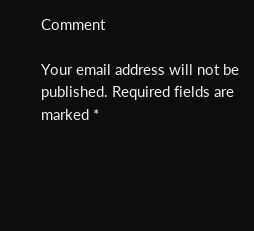Comment

Your email address will not be published. Required fields are marked *